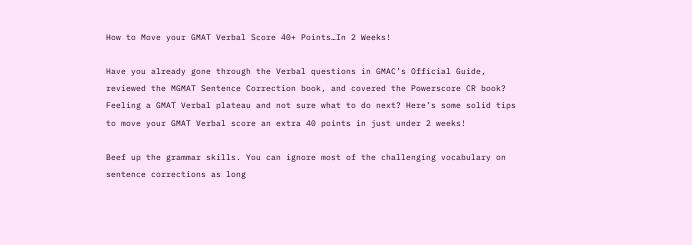How to Move your GMAT Verbal Score 40+ Points…In 2 Weeks!

Have you already gone through the Verbal questions in GMAC’s Official Guide, reviewed the MGMAT Sentence Correction book, and covered the Powerscore CR book? Feeling a GMAT Verbal plateau and not sure what to do next? Here’s some solid tips to move your GMAT Verbal score an extra 40 points in just under 2 weeks!

Beef up the grammar skills. You can ignore most of the challenging vocabulary on sentence corrections as long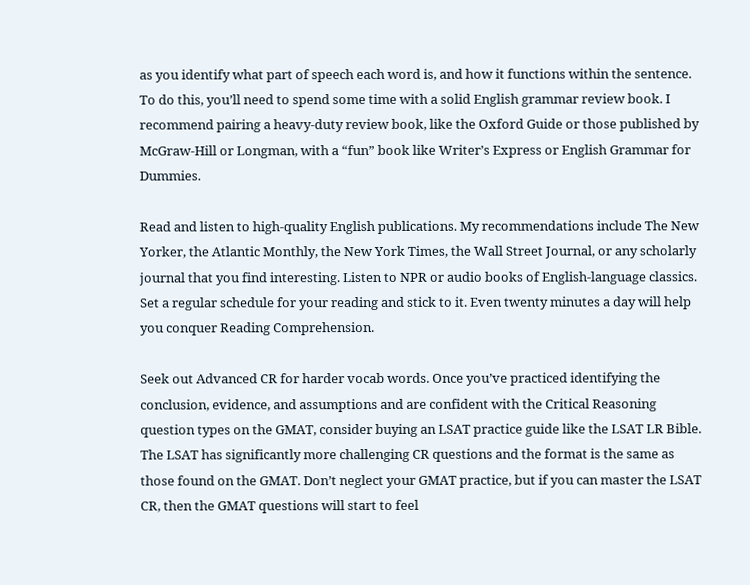as you identify what part of speech each word is, and how it functions within the sentence. To do this, you’ll need to spend some time with a solid English grammar review book. I recommend pairing a heavy-duty review book, like the Oxford Guide or those published by McGraw-Hill or Longman, with a “fun” book like Writer’s Express or English Grammar for Dummies.

Read and listen to high-quality English publications. My recommendations include The New Yorker, the Atlantic Monthly, the New York Times, the Wall Street Journal, or any scholarly journal that you find interesting. Listen to NPR or audio books of English-language classics. Set a regular schedule for your reading and stick to it. Even twenty minutes a day will help you conquer Reading Comprehension.

Seek out Advanced CR for harder vocab words. Once you’ve practiced identifying the conclusion, evidence, and assumptions and are confident with the Critical Reasoning question types on the GMAT, consider buying an LSAT practice guide like the LSAT LR Bible. The LSAT has significantly more challenging CR questions and the format is the same as those found on the GMAT. Don’t neglect your GMAT practice, but if you can master the LSAT CR, then the GMAT questions will start to feel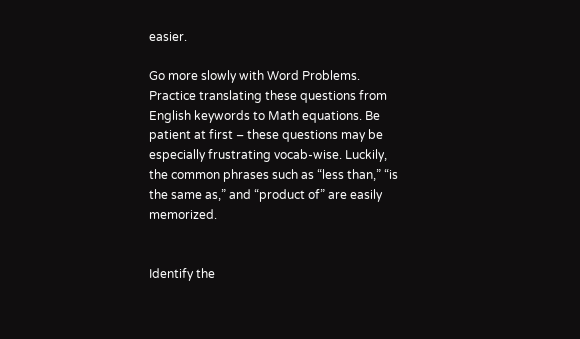easier.

Go more slowly with Word Problems. Practice translating these questions from English keywords to Math equations. Be patient at first – these questions may be especially frustrating vocab-wise. Luckily, the common phrases such as “less than,” “is the same as,” and “product of” are easily memorized.


Identify the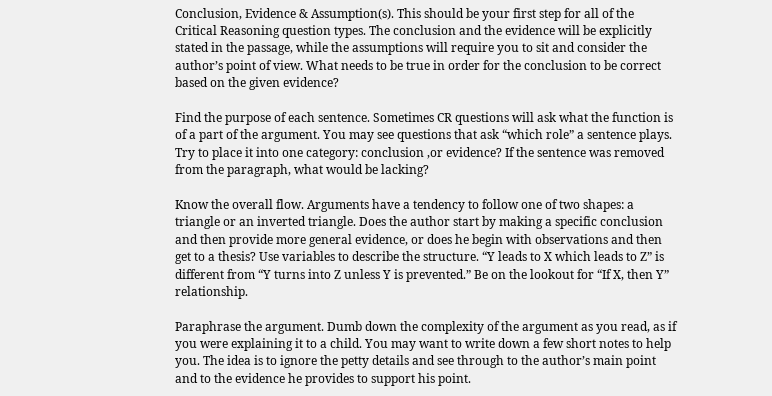Conclusion, Evidence & Assumption(s). This should be your first step for all of the Critical Reasoning question types. The conclusion and the evidence will be explicitly stated in the passage, while the assumptions will require you to sit and consider the author’s point of view. What needs to be true in order for the conclusion to be correct based on the given evidence?

Find the purpose of each sentence. Sometimes CR questions will ask what the function is of a part of the argument. You may see questions that ask “which role” a sentence plays. Try to place it into one category: conclusion ,or evidence? If the sentence was removed from the paragraph, what would be lacking?

Know the overall flow. Arguments have a tendency to follow one of two shapes: a triangle or an inverted triangle. Does the author start by making a specific conclusion and then provide more general evidence, or does he begin with observations and then get to a thesis? Use variables to describe the structure. “Y leads to X which leads to Z” is different from “Y turns into Z unless Y is prevented.” Be on the lookout for “If X, then Y” relationship.

Paraphrase the argument. Dumb down the complexity of the argument as you read, as if you were explaining it to a child. You may want to write down a few short notes to help you. The idea is to ignore the petty details and see through to the author’s main point and to the evidence he provides to support his point.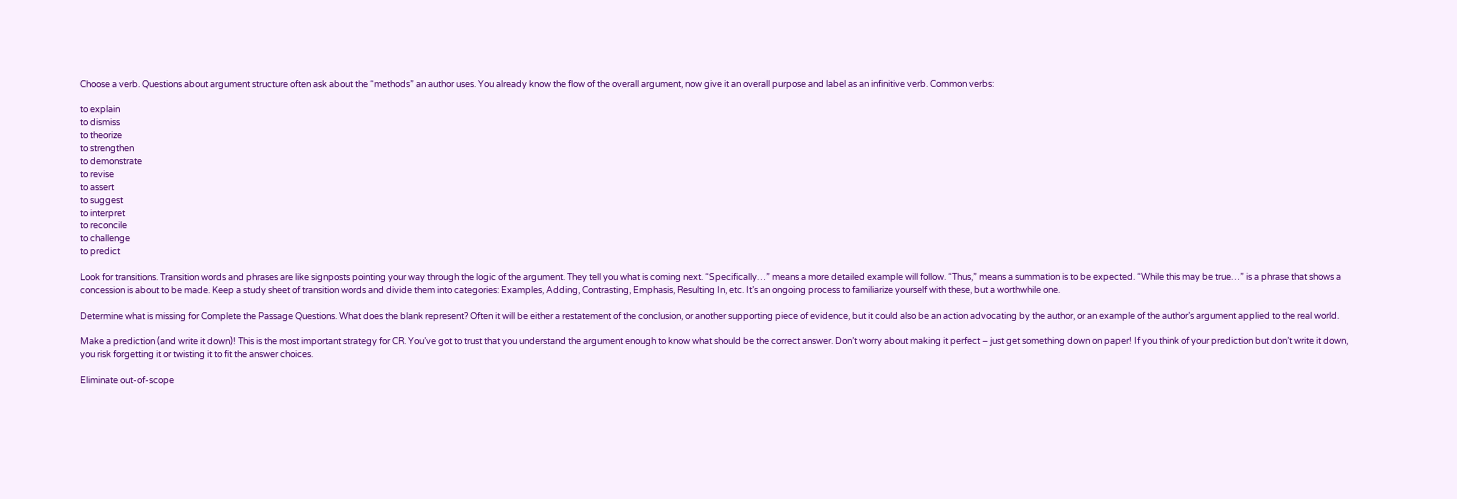Choose a verb. Questions about argument structure often ask about the “methods” an author uses. You already know the flow of the overall argument, now give it an overall purpose and label as an infinitive verb. Common verbs:

to explain
to dismiss
to theorize
to strengthen
to demonstrate
to revise
to assert
to suggest
to interpret
to reconcile
to challenge
to predict

Look for transitions. Transition words and phrases are like signposts pointing your way through the logic of the argument. They tell you what is coming next. “Specifically…” means a more detailed example will follow. “Thus,” means a summation is to be expected. “While this may be true…” is a phrase that shows a concession is about to be made. Keep a study sheet of transition words and divide them into categories: Examples, Adding, Contrasting, Emphasis, Resulting In, etc. It’s an ongoing process to familiarize yourself with these, but a worthwhile one.

Determine what is missing for Complete the Passage Questions. What does the blank represent? Often it will be either a restatement of the conclusion, or another supporting piece of evidence, but it could also be an action advocating by the author, or an example of the author’s argument applied to the real world.

Make a prediction (and write it down)! This is the most important strategy for CR. You’ve got to trust that you understand the argument enough to know what should be the correct answer. Don’t worry about making it perfect – just get something down on paper! If you think of your prediction but don’t write it down, you risk forgetting it or twisting it to fit the answer choices.

Eliminate out-of-scope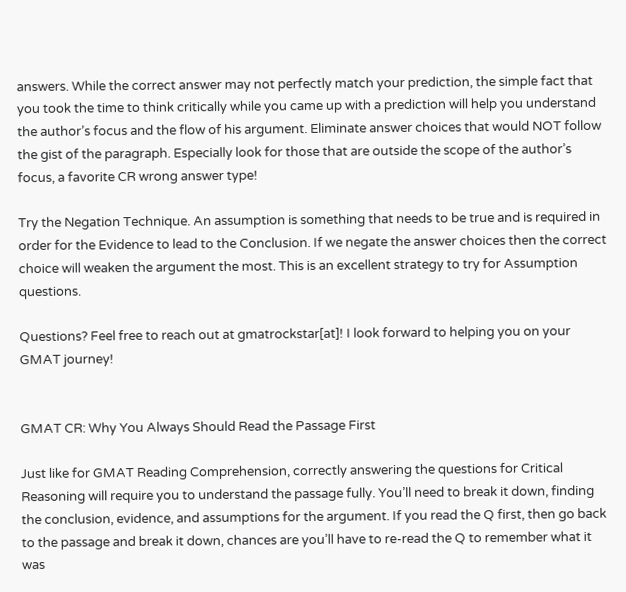answers. While the correct answer may not perfectly match your prediction, the simple fact that you took the time to think critically while you came up with a prediction will help you understand the author’s focus and the flow of his argument. Eliminate answer choices that would NOT follow the gist of the paragraph. Especially look for those that are outside the scope of the author’s focus, a favorite CR wrong answer type!

Try the Negation Technique. An assumption is something that needs to be true and is required in order for the Evidence to lead to the Conclusion. If we negate the answer choices then the correct choice will weaken the argument the most. This is an excellent strategy to try for Assumption questions.

Questions? Feel free to reach out at gmatrockstar[at]! I look forward to helping you on your GMAT journey!


GMAT CR: Why You Always Should Read the Passage First

Just like for GMAT Reading Comprehension, correctly answering the questions for Critical Reasoning will require you to understand the passage fully. You’ll need to break it down, finding the conclusion, evidence, and assumptions for the argument. If you read the Q first, then go back to the passage and break it down, chances are you’ll have to re-read the Q to remember what it was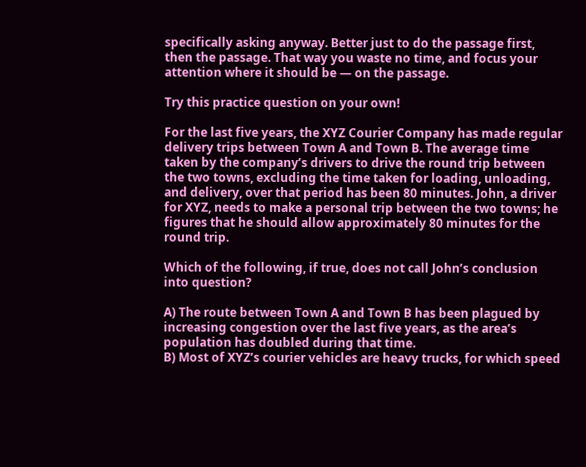specifically asking anyway. Better just to do the passage first, then the passage. That way you waste no time, and focus your attention where it should be — on the passage.

Try this practice question on your own!

For the last five years, the XYZ Courier Company has made regular delivery trips between Town A and Town B. The average time taken by the company’s drivers to drive the round trip between the two towns, excluding the time taken for loading, unloading, and delivery, over that period has been 80 minutes. John, a driver for XYZ, needs to make a personal trip between the two towns; he figures that he should allow approximately 80 minutes for the round trip.

Which of the following, if true, does not call John’s conclusion into question?

A) The route between Town A and Town B has been plagued by increasing congestion over the last five years, as the area’s population has doubled during that time.
B) Most of XYZ’s courier vehicles are heavy trucks, for which speed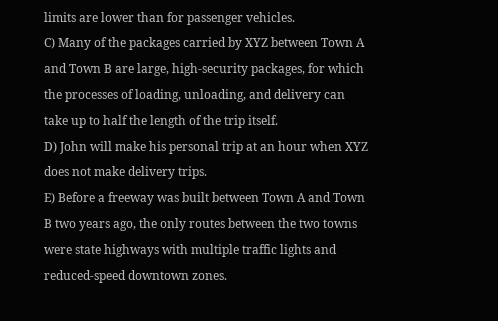limits are lower than for passenger vehicles.
C) Many of the packages carried by XYZ between Town A and Town B are large, high-security packages, for which the processes of loading, unloading, and delivery can take up to half the length of the trip itself.
D) John will make his personal trip at an hour when XYZ does not make delivery trips.
E) Before a freeway was built between Town A and Town B two years ago, the only routes between the two towns were state highways with multiple traffic lights and reduced-speed downtown zones.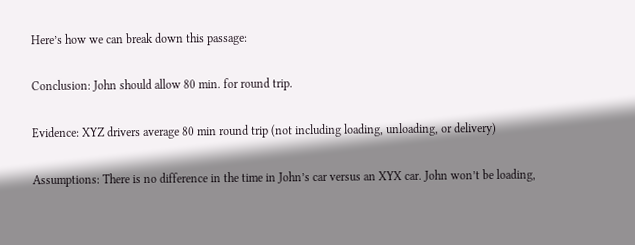Here’s how we can break down this passage:

Conclusion: John should allow 80 min. for round trip.

Evidence: XYZ drivers average 80 min round trip (not including loading, unloading, or delivery)

Assumptions: There is no difference in the time in John’s car versus an XYX car. John won’t be loading,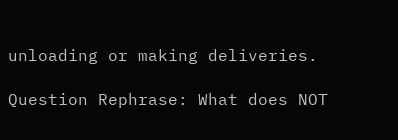unloading or making deliveries.

Question Rephrase: What does NOT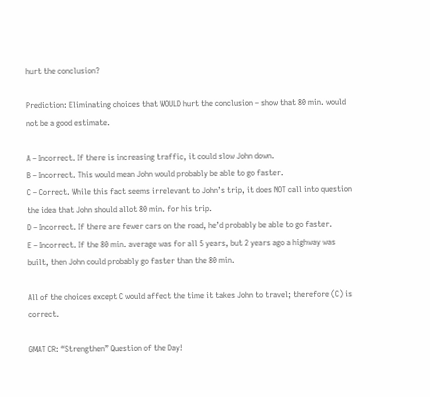hurt the conclusion?

Prediction: Eliminating choices that WOULD hurt the conclusion – show that 80 min. would not be a good estimate.

A – Incorrect. If there is increasing traffic, it could slow John down.
B – Incorrect. This would mean John would probably be able to go faster.
C – Correct. While this fact seems irrelevant to John’s trip, it does NOT call into question the idea that John should allot 80 min. for his trip.
D – Incorrect. If there are fewer cars on the road, he’d probably be able to go faster.
E – Incorrect. If the 80 min. average was for all 5 years, but 2 years ago a highway was built, then John could probably go faster than the 80 min.

All of the choices except C would affect the time it takes John to travel; therefore (C) is correct.

GMAT CR: “Strengthen” Question of the Day!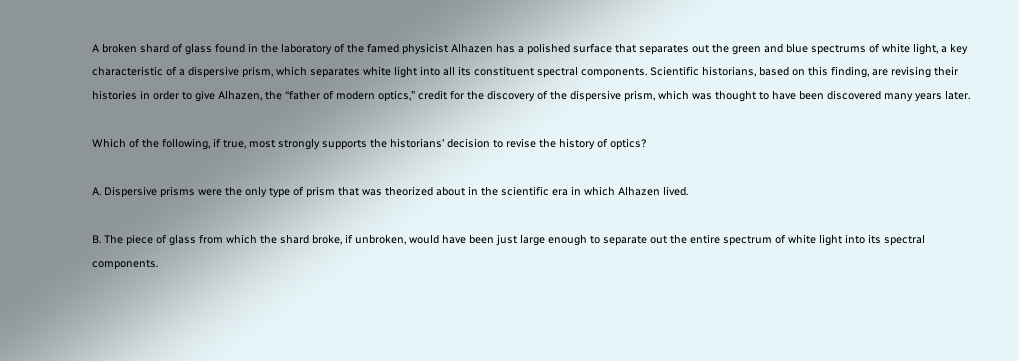A broken shard of glass found in the laboratory of the famed physicist Alhazen has a polished surface that separates out the green and blue spectrums of white light, a key characteristic of a dispersive prism, which separates white light into all its constituent spectral components. Scientific historians, based on this finding, are revising their histories in order to give Alhazen, the “father of modern optics,” credit for the discovery of the dispersive prism, which was thought to have been discovered many years later.

Which of the following, if true, most strongly supports the historians’ decision to revise the history of optics?

A. Dispersive prisms were the only type of prism that was theorized about in the scientific era in which Alhazen lived.

B. The piece of glass from which the shard broke, if unbroken, would have been just large enough to separate out the entire spectrum of white light into its spectral components.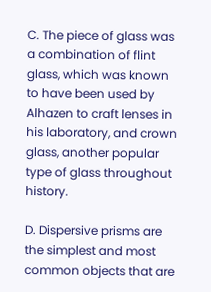C. The piece of glass was a combination of flint glass, which was known to have been used by Alhazen to craft lenses in his laboratory, and crown glass, another popular type of glass throughout history.

D. Dispersive prisms are the simplest and most common objects that are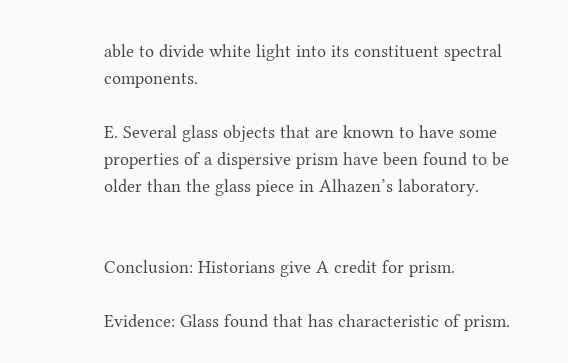able to divide white light into its constituent spectral components.

E. Several glass objects that are known to have some properties of a dispersive prism have been found to be older than the glass piece in Alhazen’s laboratory.


Conclusion: Historians give A credit for prism.

Evidence: Glass found that has characteristic of prism.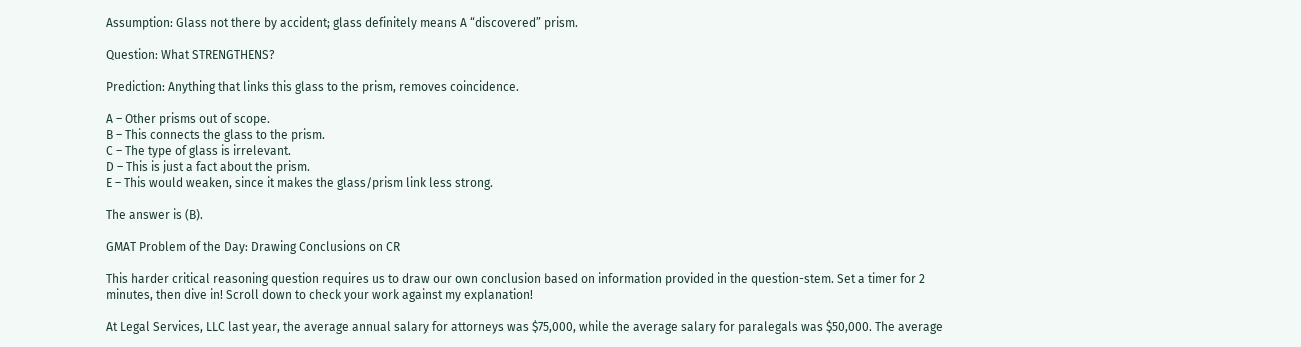Assumption: Glass not there by accident; glass definitely means A “discovered” prism.

Question: What STRENGTHENS?

Prediction: Anything that links this glass to the prism, removes coincidence.

A – Other prisms out of scope.
B – This connects the glass to the prism.
C – The type of glass is irrelevant.
D – This is just a fact about the prism.
E – This would weaken, since it makes the glass/prism link less strong.

The answer is (B).

GMAT Problem of the Day: Drawing Conclusions on CR

This harder critical reasoning question requires us to draw our own conclusion based on information provided in the question-stem. Set a timer for 2 minutes, then dive in! Scroll down to check your work against my explanation!

At Legal Services, LLC last year, the average annual salary for attorneys was $75,000, while the average salary for paralegals was $50,000. The average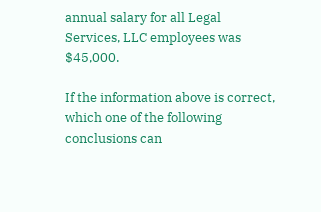annual salary for all Legal Services, LLC employees was $45,000.

If the information above is correct, which one of the following conclusions can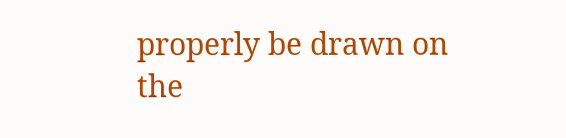properly be drawn on the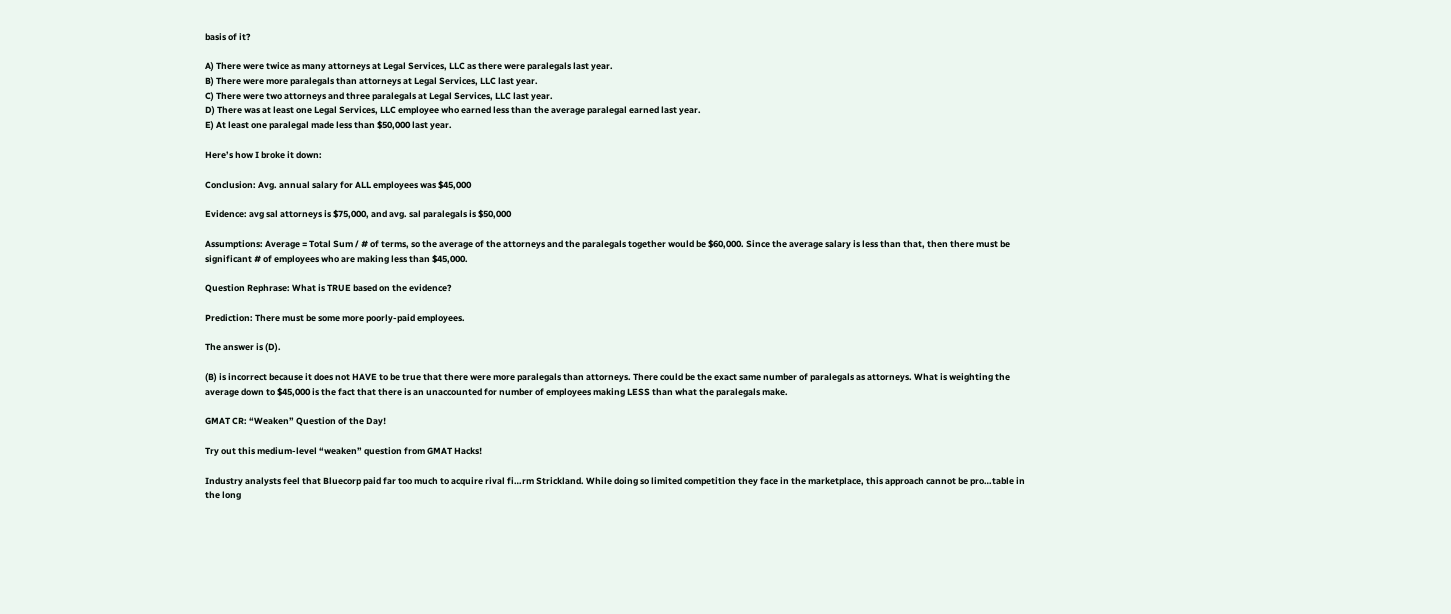basis of it?

A) There were twice as many attorneys at Legal Services, LLC as there were paralegals last year.
B) There were more paralegals than attorneys at Legal Services, LLC last year.
C) There were two attorneys and three paralegals at Legal Services, LLC last year.
D) There was at least one Legal Services, LLC employee who earned less than the average paralegal earned last year.
E) At least one paralegal made less than $50,000 last year.

Here’s how I broke it down:

Conclusion: Avg. annual salary for ALL employees was $45,000

Evidence: avg sal attorneys is $75,000, and avg. sal paralegals is $50,000

Assumptions: Average = Total Sum / # of terms, so the average of the attorneys and the paralegals together would be $60,000. Since the average salary is less than that, then there must be significant # of employees who are making less than $45,000.

Question Rephrase: What is TRUE based on the evidence?

Prediction: There must be some more poorly-paid employees.

The answer is (D).

(B) is incorrect because it does not HAVE to be true that there were more paralegals than attorneys. There could be the exact same number of paralegals as attorneys. What is weighting the average down to $45,000 is the fact that there is an unaccounted for number of employees making LESS than what the paralegals make.

GMAT CR: “Weaken” Question of the Day!

Try out this medium-level “weaken” question from GMAT Hacks!

Industry analysts feel that Bluecorp paid far too much to acquire rival fi…rm Strickland. While doing so limited competition they face in the marketplace, this approach cannot be pro…table in the long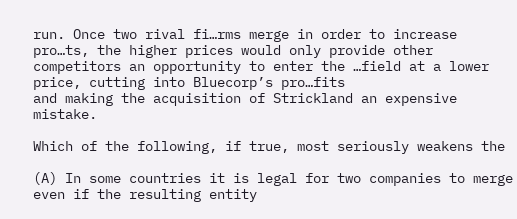run. Once two rival fi…rms merge in order to increase pro…ts, the higher prices would only provide other competitors an opportunity to enter the …field at a lower price, cutting into Bluecorp’s pro…fits
and making the acquisition of Strickland an expensive mistake.

Which of the following, if true, most seriously weakens the

(A) In some countries it is legal for two companies to merge
even if the resulting entity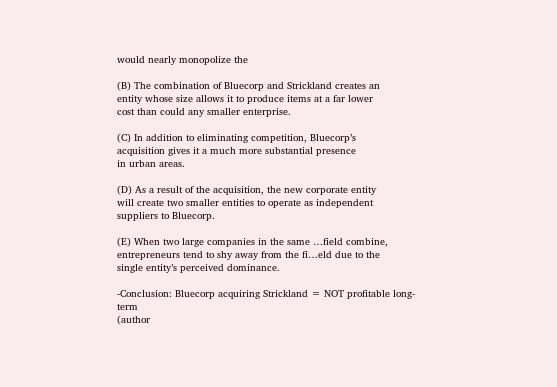would nearly monopolize the

(B) The combination of Bluecorp and Strickland creates an
entity whose size allows it to produce items at a far lower
cost than could any smaller enterprise.

(C) In addition to eliminating competition, Bluecorp’s
acquisition gives it a much more substantial presence
in urban areas.

(D) As a result of the acquisition, the new corporate entity
will create two smaller entities to operate as independent
suppliers to Bluecorp.

(E) When two large companies in the same …field combine,
entrepreneurs tend to shy away from the fi…eld due to the
single entity’s perceived dominance.

-Conclusion: Bluecorp acquiring Strickland = NOT profitable long-term
(author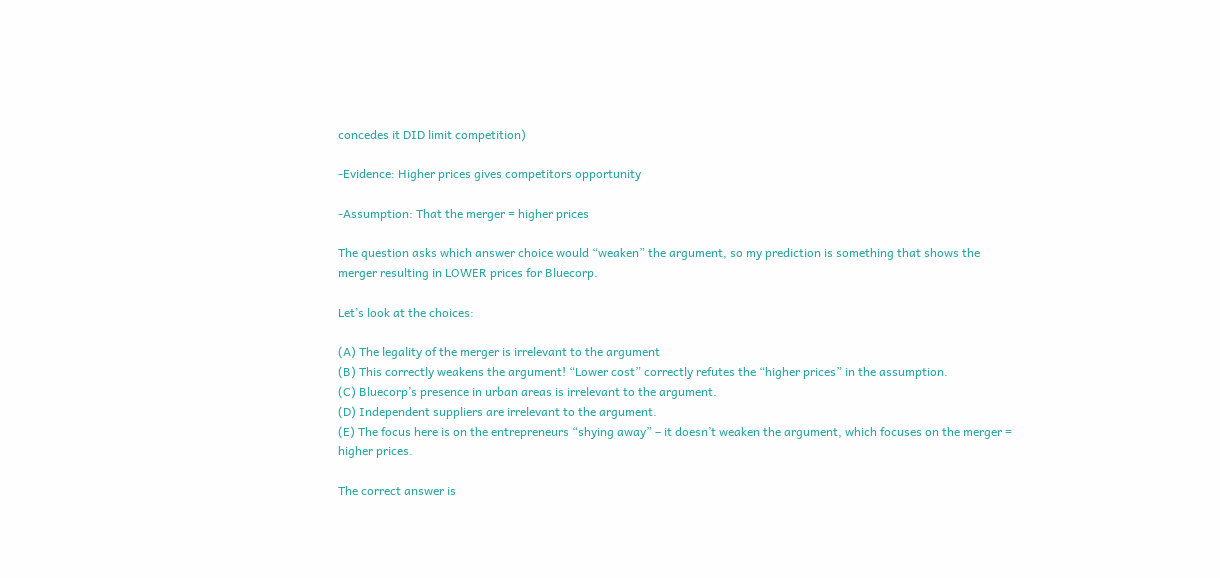concedes it DID limit competition)

-Evidence: Higher prices gives competitors opportunity

-Assumption: That the merger = higher prices

The question asks which answer choice would “weaken” the argument, so my prediction is something that shows the merger resulting in LOWER prices for Bluecorp.

Let’s look at the choices:

(A) The legality of the merger is irrelevant to the argument
(B) This correctly weakens the argument! “Lower cost” correctly refutes the “higher prices” in the assumption.
(C) Bluecorp’s presence in urban areas is irrelevant to the argument.
(D) Independent suppliers are irrelevant to the argument.
(E) The focus here is on the entrepreneurs “shying away” – it doesn’t weaken the argument, which focuses on the merger = higher prices.

The correct answer is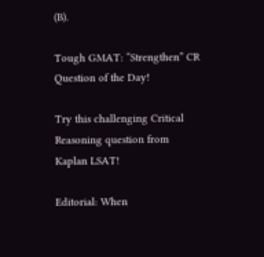(B).

Tough GMAT: “Strengthen” CR Question of the Day!

Try this challenging Critical Reasoning question from Kaplan LSAT!

Editorial: When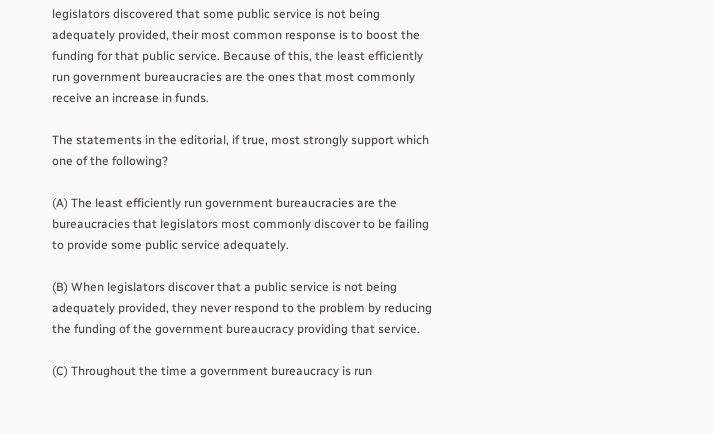legislators discovered that some public service is not being adequately provided, their most common response is to boost the funding for that public service. Because of this, the least efficiently run government bureaucracies are the ones that most commonly receive an increase in funds.

The statements in the editorial, if true, most strongly support which one of the following?

(A) The least efficiently run government bureaucracies are the bureaucracies that legislators most commonly discover to be failing to provide some public service adequately.

(B) When legislators discover that a public service is not being adequately provided, they never respond to the problem by reducing the funding of the government bureaucracy providing that service.

(C) Throughout the time a government bureaucracy is run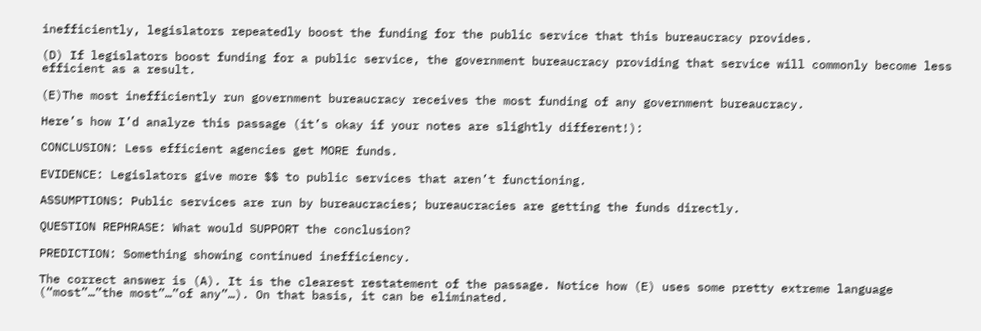inefficiently, legislators repeatedly boost the funding for the public service that this bureaucracy provides.

(D) If legislators boost funding for a public service, the government bureaucracy providing that service will commonly become less efficient as a result.

(E)The most inefficiently run government bureaucracy receives the most funding of any government bureaucracy.

Here’s how I’d analyze this passage (it’s okay if your notes are slightly different!):

CONCLUSION: Less efficient agencies get MORE funds.

EVIDENCE: Legislators give more $$ to public services that aren’t functioning.

ASSUMPTIONS: Public services are run by bureaucracies; bureaucracies are getting the funds directly.

QUESTION REPHRASE: What would SUPPORT the conclusion?

PREDICTION: Something showing continued inefficiency.

The correct answer is (A). It is the clearest restatement of the passage. Notice how (E) uses some pretty extreme language (“most”…”the most”…”of any”…). On that basis, it can be eliminated.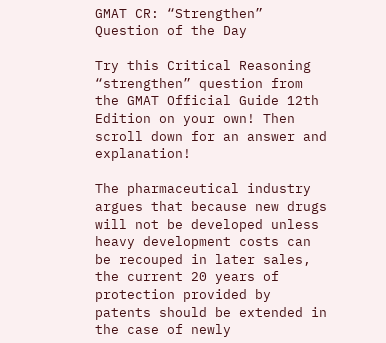GMAT CR: “Strengthen” Question of the Day

Try this Critical Reasoning “strengthen” question from the GMAT Official Guide 12th Edition on your own! Then scroll down for an answer and explanation!

The pharmaceutical industry argues that because new drugs will not be developed unless heavy development costs can be recouped in later sales, the current 20 years of protection provided by patents should be extended in the case of newly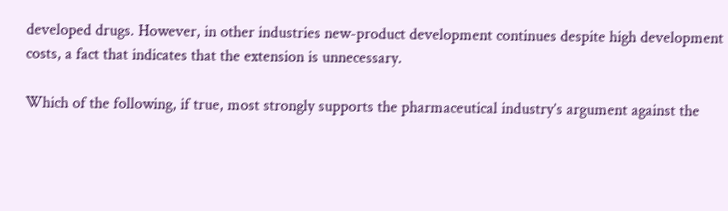developed drugs. However, in other industries new-product development continues despite high development costs, a fact that indicates that the extension is unnecessary.

Which of the following, if true, most strongly supports the pharmaceutical industry’s argument against the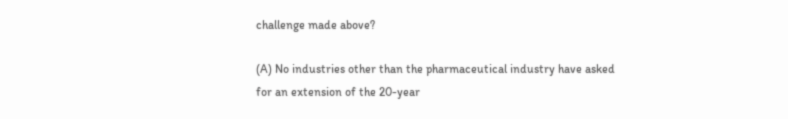challenge made above?

(A) No industries other than the pharmaceutical industry have asked for an extension of the 20-year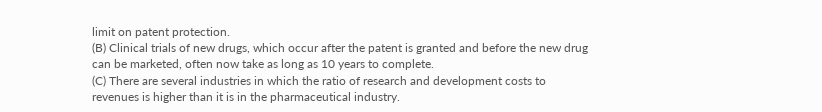limit on patent protection.
(B) Clinical trials of new drugs, which occur after the patent is granted and before the new drug can be marketed, often now take as long as 10 years to complete.
(C) There are several industries in which the ratio of research and development costs to revenues is higher than it is in the pharmaceutical industry.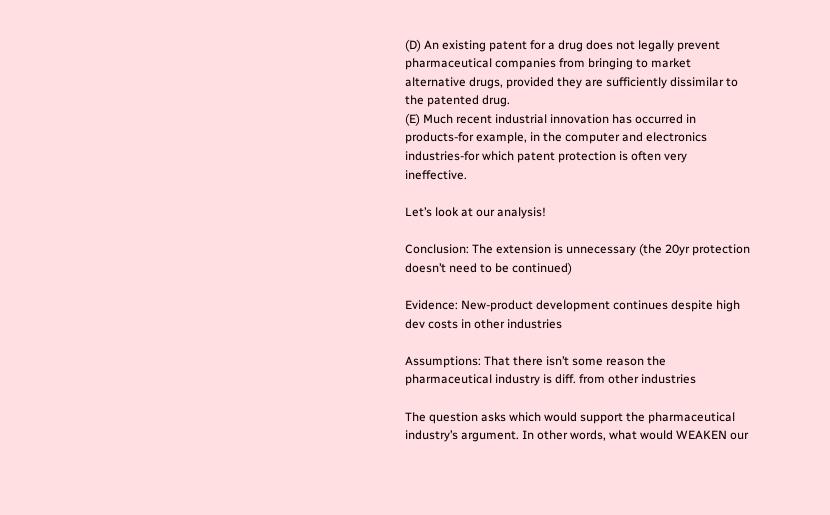(D) An existing patent for a drug does not legally prevent pharmaceutical companies from bringing to market alternative drugs, provided they are sufficiently dissimilar to the patented drug.
(E) Much recent industrial innovation has occurred in products-for example, in the computer and electronics industries-for which patent protection is often very ineffective.

Let’s look at our analysis!

Conclusion: The extension is unnecessary (the 20yr protection doesn’t need to be continued)

Evidence: New-product development continues despite high dev costs in other industries

Assumptions: That there isn’t some reason the pharmaceutical industry is diff. from other industries

The question asks which would support the pharmaceutical industry’s argument. In other words, what would WEAKEN our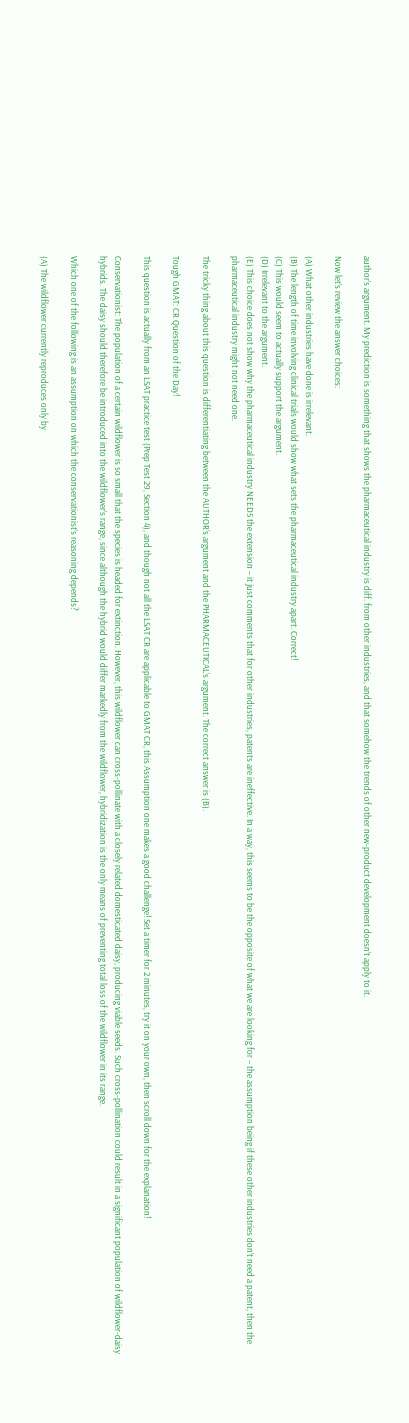author’s argument. My prediction is something that shows the pharmaceutical industry is diff. from other industries, and that somehow the trends of other new-product development doesn’t apply to it.

Now let’s review the answer choices:

(A) What other industries have done is irrelevant.
(B) The length of time involving clinical trials would show what sets the pharmaceutical industry apart. Correct!
(C) This would seem to actually support the argument.
(D) Irrelevant to the argument.
(E) This choice does not show why the pharmaceutical industry NEEDS the extension – it just comments that for other industries, patents are ineffective. In a way, this seems to be the opposite of what we are looking for – the assumption being if these other industries don’t need a patent, then the pharmaceutical industry might not need one.

The tricky thing about this question is differentiating between the AUTHOR’s argument and the PHARMACEUTICAL’s argument. The correct answer is (B).

Tough GMAT: CR Question of the Day!

This question is actually from an LSAT practice test (Prep Test 29, Section 4), and though not all the LSAT CR are applicable to GMAT CR, this Assumption one makes a good challenge! Set a timer for 2 minutes, try it on your own, then scroll down for the explanation!

Conservationist: The population of a certain wildflower is so small that the species is headed for extinction. However, this wildflower can cross-pollinate with a closely related domesticated daisy, producing viable seeds. Such cross-pollination could result in a significant population of wildflower-daisy hybrids. The daisy should therefore be introduced into the wildflower’s range, since although the hybrid would differ markedly from the wildflower, hybridization is the only means of preventing total loss of the wildflower in its range.

Which one of the following is an assumption on which the conservationist’s reasoning depends?

(A) The wildflower currently reproduces only by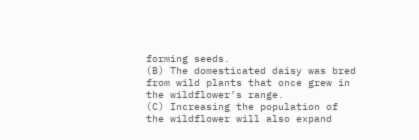forming seeds.
(B) The domesticated daisy was bred from wild plants that once grew in the wildflower’s range.
(C) Increasing the population of the wildflower will also expand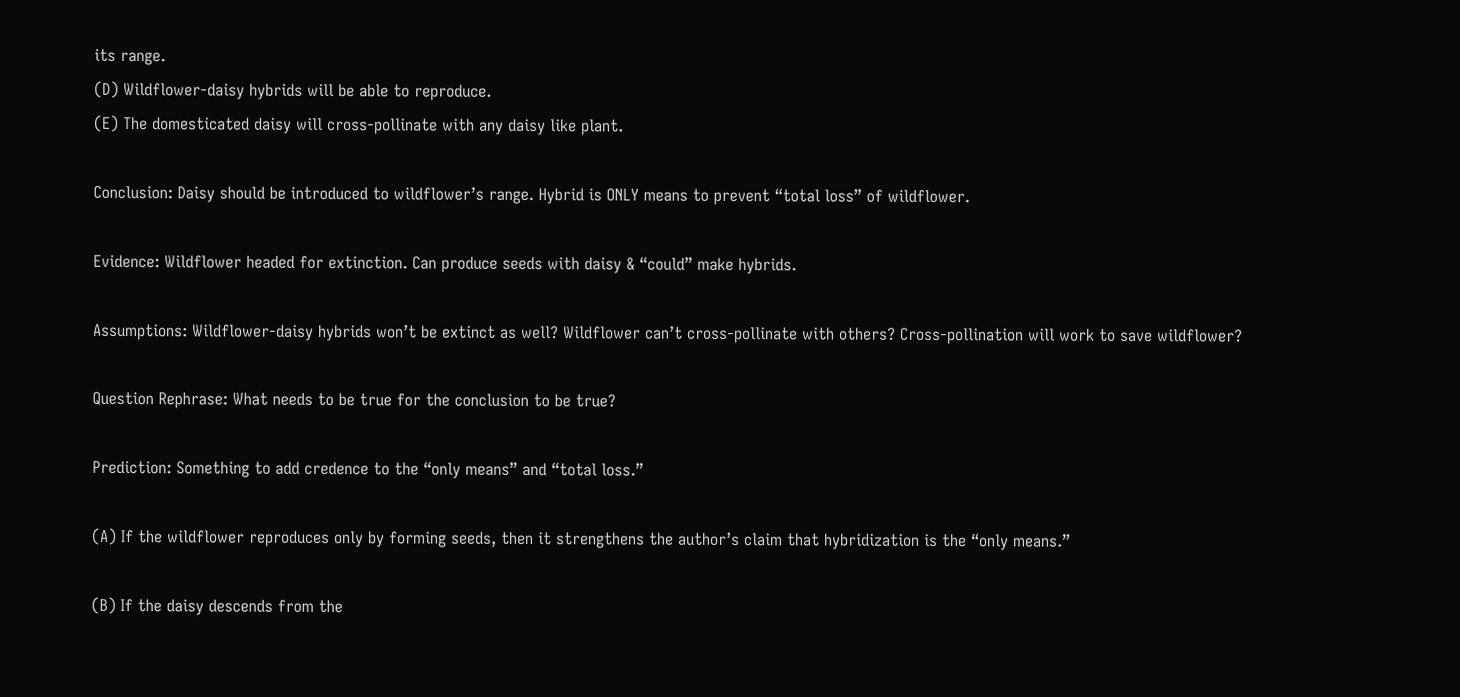its range.
(D) Wildflower-daisy hybrids will be able to reproduce.
(E) The domesticated daisy will cross-pollinate with any daisy like plant.

Conclusion: Daisy should be introduced to wildflower’s range. Hybrid is ONLY means to prevent “total loss” of wildflower.

Evidence: Wildflower headed for extinction. Can produce seeds with daisy & “could” make hybrids.

Assumptions: Wildflower-daisy hybrids won’t be extinct as well? Wildflower can’t cross-pollinate with others? Cross-pollination will work to save wildflower?

Question Rephrase: What needs to be true for the conclusion to be true?

Prediction: Something to add credence to the “only means” and “total loss.”

(A) If the wildflower reproduces only by forming seeds, then it strengthens the author’s claim that hybridization is the “only means.”

(B) If the daisy descends from the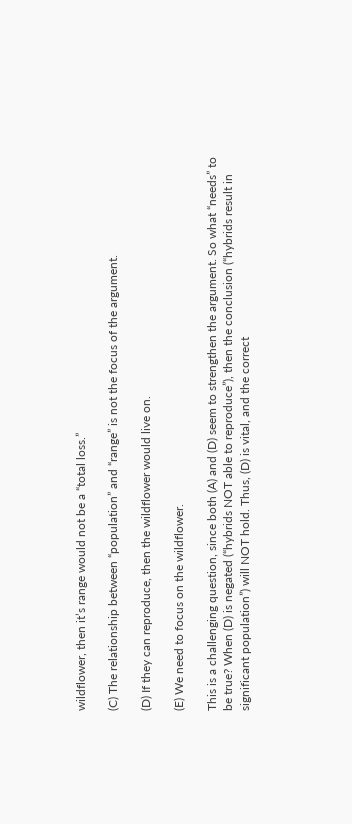wildflower, then it’s range would not be a “total loss.”

(C) The relationship between “population” and “range” is not the focus of the argument.

(D) If they can reproduce, then the wildflower would live on.

(E) We need to focus on the wildflower.

This is a challenging question, since both (A) and (D) seem to strengthen the argument. So what “needs” to be true? When (D) is negated (“hybrids NOT able to reproduce”), then the conclusion (“hybrids result in significant population”) will NOT hold. Thus, (D) is vital, and the correct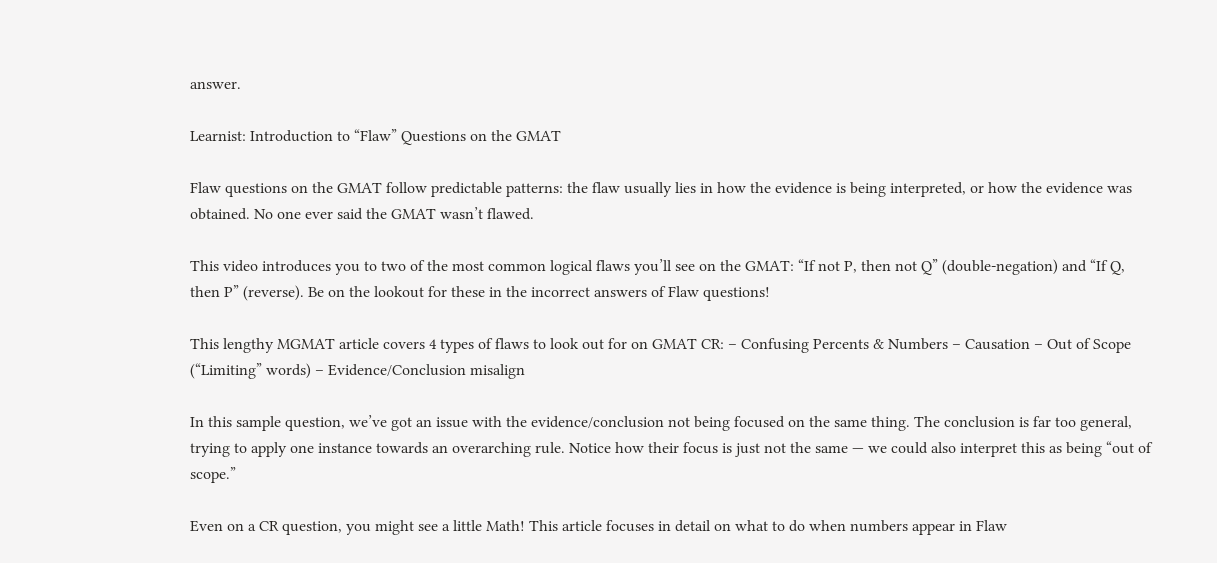answer.

Learnist: Introduction to “Flaw” Questions on the GMAT

Flaw questions on the GMAT follow predictable patterns: the flaw usually lies in how the evidence is being interpreted, or how the evidence was obtained. No one ever said the GMAT wasn’t flawed.

This video introduces you to two of the most common logical flaws you’ll see on the GMAT: “If not P, then not Q” (double-negation) and “If Q, then P” (reverse). Be on the lookout for these in the incorrect answers of Flaw questions!

This lengthy MGMAT article covers 4 types of flaws to look out for on GMAT CR: – Confusing Percents & Numbers – Causation – Out of Scope (“Limiting” words) – Evidence/Conclusion misalign

In this sample question, we’ve got an issue with the evidence/conclusion not being focused on the same thing. The conclusion is far too general, trying to apply one instance towards an overarching rule. Notice how their focus is just not the same — we could also interpret this as being “out of scope.”

Even on a CR question, you might see a little Math! This article focuses in detail on what to do when numbers appear in Flaw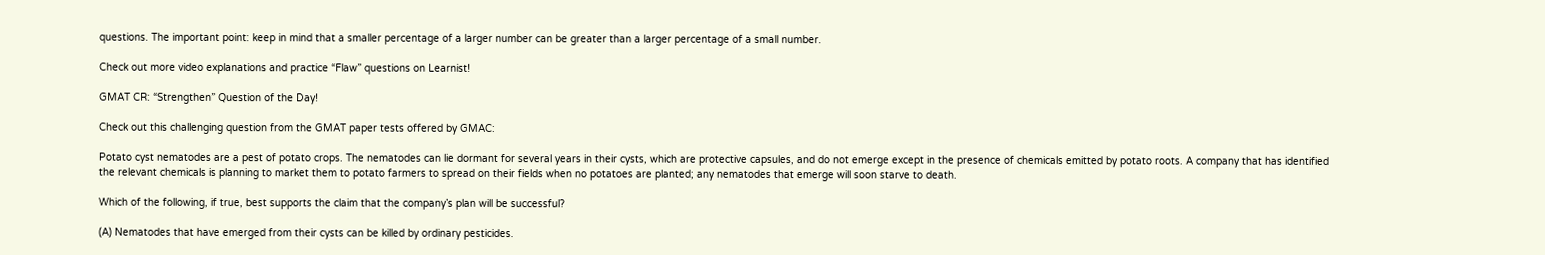questions. The important point: keep in mind that a smaller percentage of a larger number can be greater than a larger percentage of a small number.

Check out more video explanations and practice “Flaw” questions on Learnist!

GMAT CR: “Strengthen” Question of the Day!

Check out this challenging question from the GMAT paper tests offered by GMAC:

Potato cyst nematodes are a pest of potato crops. The nematodes can lie dormant for several years in their cysts, which are protective capsules, and do not emerge except in the presence of chemicals emitted by potato roots. A company that has identified the relevant chemicals is planning to market them to potato farmers to spread on their fields when no potatoes are planted; any nematodes that emerge will soon starve to death.

Which of the following, if true, best supports the claim that the company’s plan will be successful?

(A) Nematodes that have emerged from their cysts can be killed by ordinary pesticides.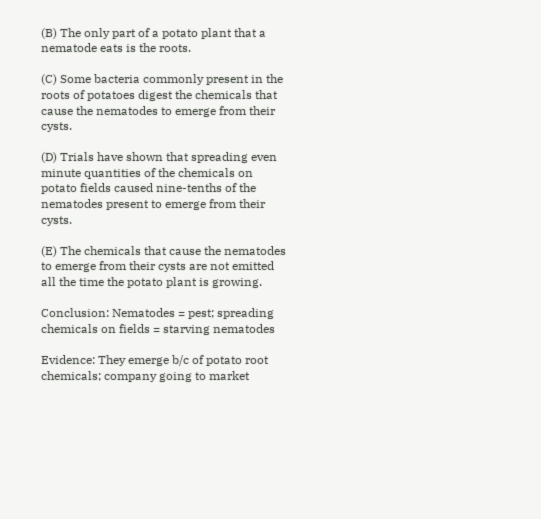(B) The only part of a potato plant that a nematode eats is the roots.

(C) Some bacteria commonly present in the roots of potatoes digest the chemicals that cause the nematodes to emerge from their cysts.

(D) Trials have shown that spreading even minute quantities of the chemicals on potato fields caused nine-tenths of the nematodes present to emerge from their cysts.

(E) The chemicals that cause the nematodes to emerge from their cysts are not emitted all the time the potato plant is growing.

Conclusion: Nematodes = pest; spreading chemicals on fields = starving nematodes

Evidence: They emerge b/c of potato root chemicals; company going to market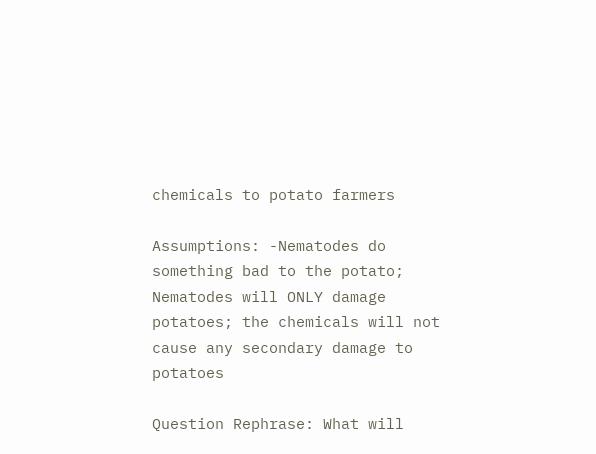chemicals to potato farmers

Assumptions: -Nematodes do something bad to the potato; Nematodes will ONLY damage potatoes; the chemicals will not cause any secondary damage to potatoes

Question Rephrase: What will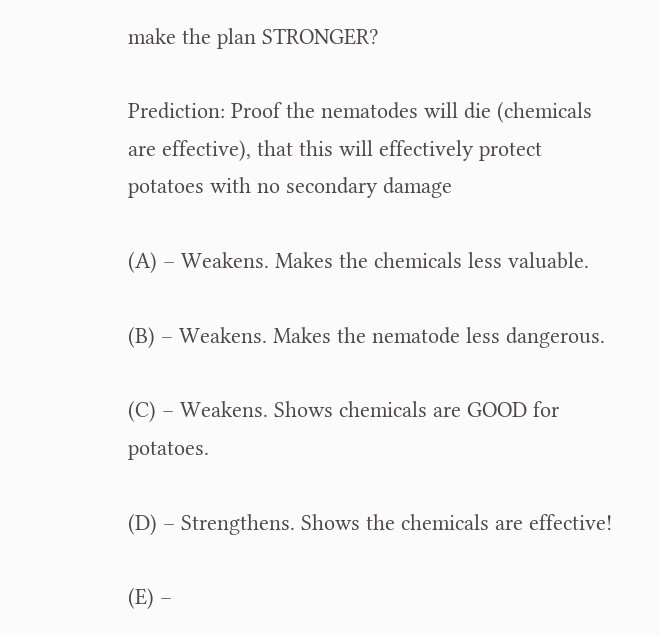make the plan STRONGER?

Prediction: Proof the nematodes will die (chemicals are effective), that this will effectively protect potatoes with no secondary damage

(A) – Weakens. Makes the chemicals less valuable.

(B) – Weakens. Makes the nematode less dangerous.

(C) – Weakens. Shows chemicals are GOOD for potatoes.

(D) – Strengthens. Shows the chemicals are effective!

(E) –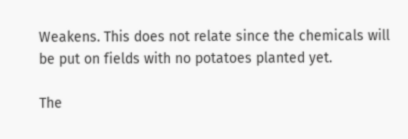Weakens. This does not relate since the chemicals will be put on fields with no potatoes planted yet.

The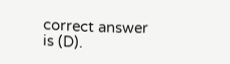correct answer is (D).